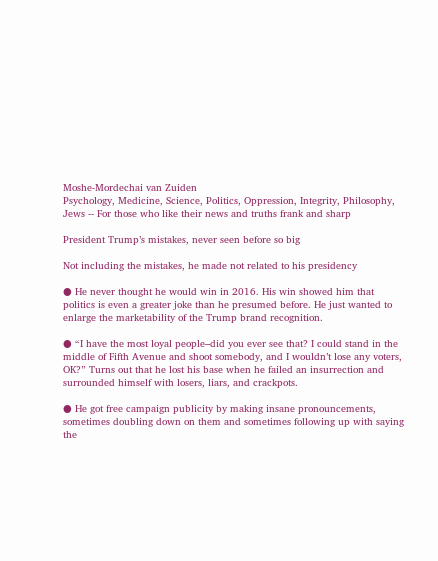Moshe-Mordechai van Zuiden
Psychology, Medicine, Science, Politics, Oppression, Integrity, Philosophy, Jews -- For those who like their news and truths frank and sharp

President Trump’s mistakes, never seen before so big

Not including the mistakes, he made not related to his presidency

● He never thought he would win in 2016. His win showed him that politics is even a greater joke than he presumed before. He just wanted to enlarge the marketability of the Trump brand recognition.

● “I have the most loyal people–did you ever see that? I could stand in the middle of Fifth Avenue and shoot somebody, and I wouldn’t lose any voters, OK?” Turns out that he lost his base when he failed an insurrection and surrounded himself with losers, liars, and crackpots.

● He got free campaign publicity by making insane pronouncements, sometimes doubling down on them and sometimes following up with saying the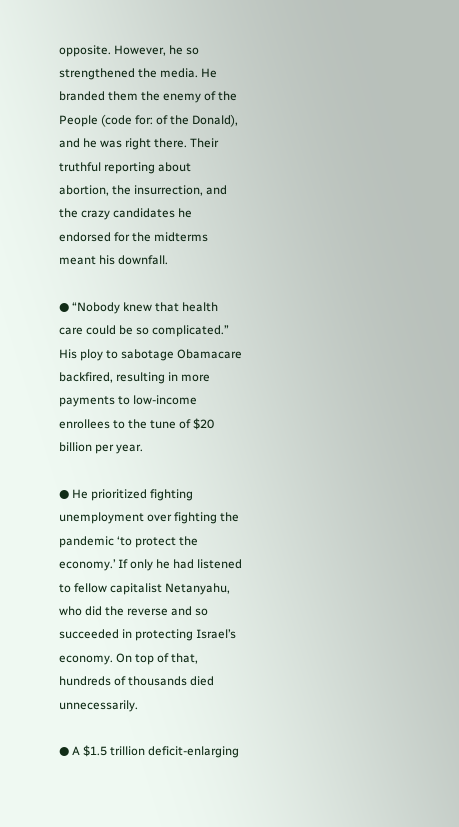opposite. However, he so strengthened the media. He branded them the enemy of the People (code for: of the Donald), and he was right there. Their truthful reporting about abortion, the insurrection, and the crazy candidates he endorsed for the midterms meant his downfall.

● “Nobody knew that health care could be so complicated.” His ploy to sabotage Obamacare backfired, resulting in more payments to low-income enrollees to the tune of $20 billion per year.

● He prioritized fighting unemployment over fighting the pandemic ‘to protect the economy.’ If only he had listened to fellow capitalist Netanyahu, who did the reverse and so succeeded in protecting Israel’s economy. On top of that, hundreds of thousands died unnecessarily.

● A $1.5 trillion deficit-enlarging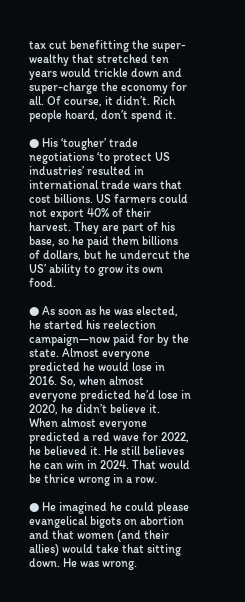tax cut benefitting the super-wealthy that stretched ten years would trickle down and super-charge the economy for all. Of course, it didn’t. Rich people hoard, don’t spend it.

● His ‘tougher’ trade negotiations ‘to protect US industries’ resulted in international trade wars that cost billions. US farmers could not export 40% of their harvest. They are part of his base, so he paid them billions of dollars, but he undercut the US’ ability to grow its own food.

● As soon as he was elected, he started his reelection campaign—now paid for by the state. Almost everyone predicted he would lose in 2016. So, when almost everyone predicted he’d lose in 2020, he didn’t believe it. When almost everyone predicted a red wave for 2022, he believed it. He still believes he can win in 2024. That would be thrice wrong in a row.

● He imagined he could please evangelical bigots on abortion and that women (and their allies) would take that sitting down. He was wrong.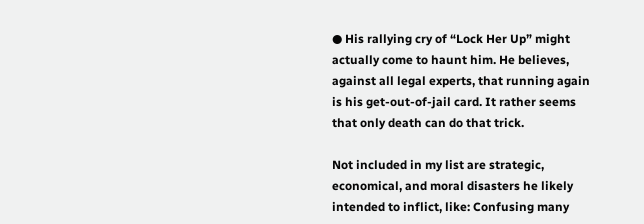● His rallying cry of “Lock Her Up” might actually come to haunt him. He believes, against all legal experts, that running again is his get-out-of-jail card. It rather seems that only death can do that trick.

Not included in my list are strategic, economical, and moral disasters he likely intended to inflict, like: Confusing many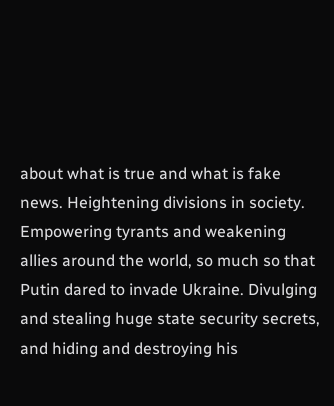about what is true and what is fake news. Heightening divisions in society. Empowering tyrants and weakening allies around the world, so much so that Putin dared to invade Ukraine. Divulging and stealing huge state security secrets, and hiding and destroying his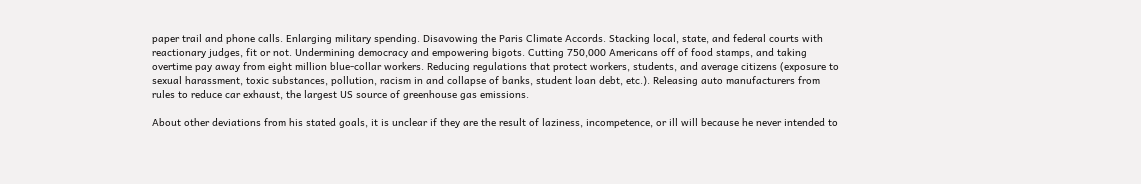paper trail and phone calls. Enlarging military spending. Disavowing the Paris Climate Accords. Stacking local, state, and federal courts with reactionary judges, fit or not. Undermining democracy and empowering bigots. Cutting 750,000 Americans off of food stamps, and taking overtime pay away from eight million blue-collar workers. Reducing regulations that protect workers, students, and average citizens (exposure to sexual harassment, toxic substances, pollution, racism in and collapse of banks, student loan debt, etc.). Releasing auto manufacturers from rules to reduce car exhaust, the largest US source of greenhouse gas emissions.

About other deviations from his stated goals, it is unclear if they are the result of laziness, incompetence, or ill will because he never intended to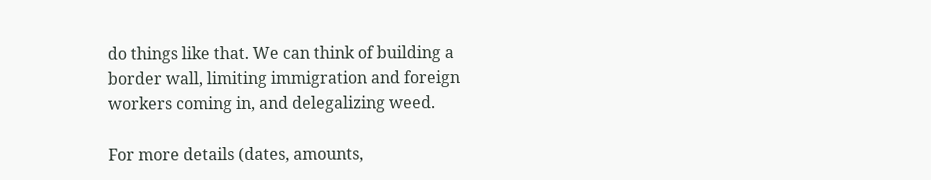do things like that. We can think of building a border wall, limiting immigration and foreign workers coming in, and delegalizing weed.

For more details (dates, amounts,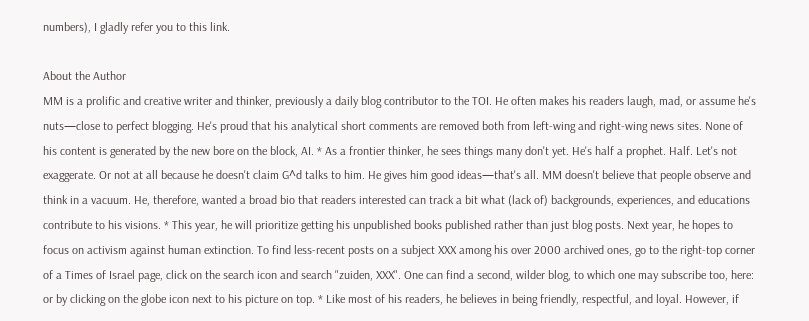numbers), I gladly refer you to this link.

About the Author
MM is a prolific and creative writer and thinker, previously a daily blog contributor to the TOI. He often makes his readers laugh, mad, or assume he's nuts—close to perfect blogging. He's proud that his analytical short comments are removed both from left-wing and right-wing news sites. None of his content is generated by the new bore on the block, AI. * As a frontier thinker, he sees things many don't yet. He's half a prophet. Half. Let's not exaggerate. Or not at all because he doesn't claim G^d talks to him. He gives him good ideas—that's all. MM doesn't believe that people observe and think in a vacuum. He, therefore, wanted a broad bio that readers interested can track a bit what (lack of) backgrounds, experiences, and educations contribute to his visions. * This year, he will prioritize getting his unpublished books published rather than just blog posts. Next year, he hopes to focus on activism against human extinction. To find less-recent posts on a subject XXX among his over 2000 archived ones, go to the right-top corner of a Times of Israel page, click on the search icon and search "zuiden, XXX". One can find a second, wilder blog, to which one may subscribe too, here: or by clicking on the globe icon next to his picture on top. * Like most of his readers, he believes in being friendly, respectful, and loyal. However, if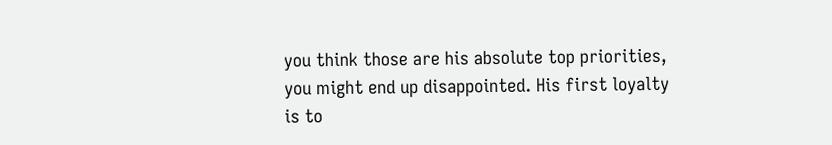you think those are his absolute top priorities, you might end up disappointed. His first loyalty is to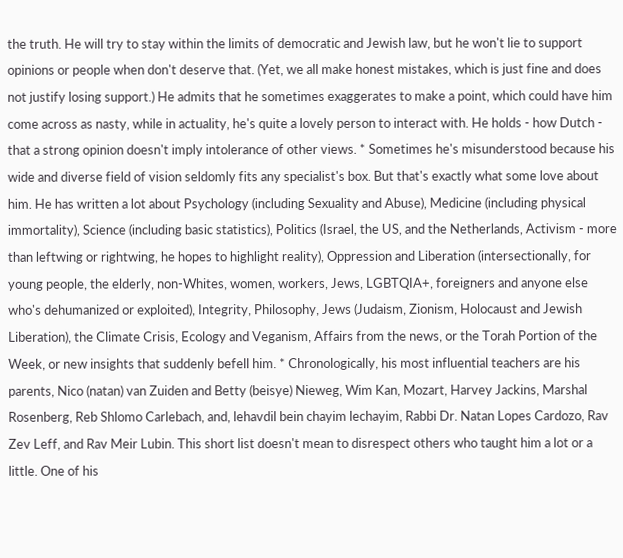the truth. He will try to stay within the limits of democratic and Jewish law, but he won't lie to support opinions or people when don't deserve that. (Yet, we all make honest mistakes, which is just fine and does not justify losing support.) He admits that he sometimes exaggerates to make a point, which could have him come across as nasty, while in actuality, he's quite a lovely person to interact with. He holds - how Dutch - that a strong opinion doesn't imply intolerance of other views. * Sometimes he's misunderstood because his wide and diverse field of vision seldomly fits any specialist's box. But that's exactly what some love about him. He has written a lot about Psychology (including Sexuality and Abuse), Medicine (including physical immortality), Science (including basic statistics), Politics (Israel, the US, and the Netherlands, Activism - more than leftwing or rightwing, he hopes to highlight reality), Oppression and Liberation (intersectionally, for young people, the elderly, non-Whites, women, workers, Jews, LGBTQIA+, foreigners and anyone else who's dehumanized or exploited), Integrity, Philosophy, Jews (Judaism, Zionism, Holocaust and Jewish Liberation), the Climate Crisis, Ecology and Veganism, Affairs from the news, or the Torah Portion of the Week, or new insights that suddenly befell him. * Chronologically, his most influential teachers are his parents, Nico (natan) van Zuiden and Betty (beisye) Nieweg, Wim Kan, Mozart, Harvey Jackins, Marshal Rosenberg, Reb Shlomo Carlebach, and, lehavdil bein chayim lechayim, Rabbi Dr. Natan Lopes Cardozo, Rav Zev Leff, and Rav Meir Lubin. This short list doesn't mean to disrespect others who taught him a lot or a little. One of his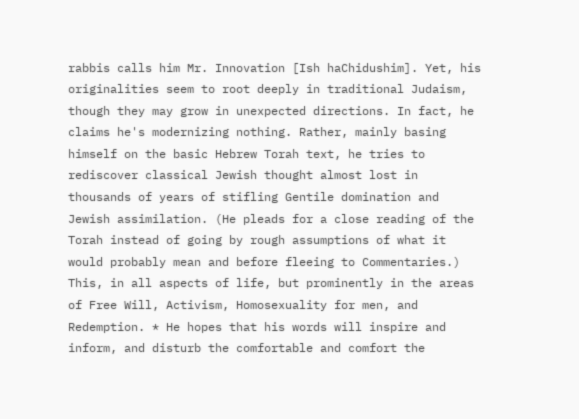rabbis calls him Mr. Innovation [Ish haChidushim]. Yet, his originalities seem to root deeply in traditional Judaism, though they may grow in unexpected directions. In fact, he claims he's modernizing nothing. Rather, mainly basing himself on the basic Hebrew Torah text, he tries to rediscover classical Jewish thought almost lost in thousands of years of stifling Gentile domination and Jewish assimilation. (He pleads for a close reading of the Torah instead of going by rough assumptions of what it would probably mean and before fleeing to Commentaries.) This, in all aspects of life, but prominently in the areas of Free Will, Activism, Homosexuality for men, and Redemption. * He hopes that his words will inspire and inform, and disturb the comfortable and comfort the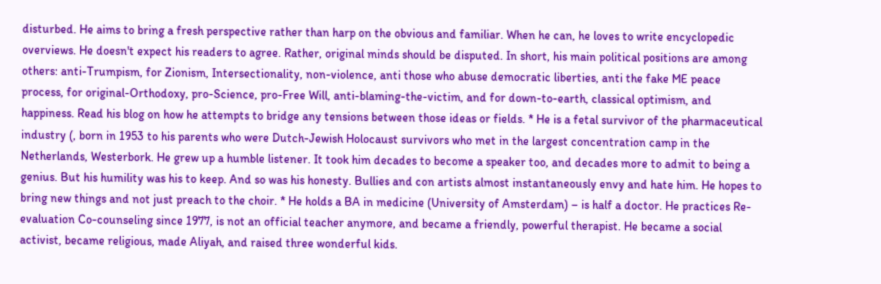disturbed. He aims to bring a fresh perspective rather than harp on the obvious and familiar. When he can, he loves to write encyclopedic overviews. He doesn't expect his readers to agree. Rather, original minds should be disputed. In short, his main political positions are among others: anti-Trumpism, for Zionism, Intersectionality, non-violence, anti those who abuse democratic liberties, anti the fake ME peace process, for original-Orthodoxy, pro-Science, pro-Free Will, anti-blaming-the-victim, and for down-to-earth, classical optimism, and happiness. Read his blog on how he attempts to bridge any tensions between those ideas or fields. * He is a fetal survivor of the pharmaceutical industry (, born in 1953 to his parents who were Dutch-Jewish Holocaust survivors who met in the largest concentration camp in the Netherlands, Westerbork. He grew up a humble listener. It took him decades to become a speaker too, and decades more to admit to being a genius. But his humility was his to keep. And so was his honesty. Bullies and con artists almost instantaneously envy and hate him. He hopes to bring new things and not just preach to the choir. * He holds a BA in medicine (University of Amsterdam) – is half a doctor. He practices Re-evaluation Co-counseling since 1977, is not an official teacher anymore, and became a friendly, powerful therapist. He became a social activist, became religious, made Aliyah, and raised three wonderful kids.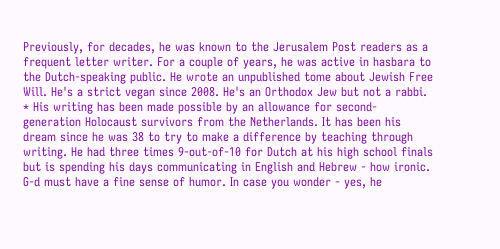Previously, for decades, he was known to the Jerusalem Post readers as a frequent letter writer. For a couple of years, he was active in hasbara to the Dutch-speaking public. He wrote an unpublished tome about Jewish Free Will. He's a strict vegan since 2008. He's an Orthodox Jew but not a rabbi. * His writing has been made possible by an allowance for second-generation Holocaust survivors from the Netherlands. It has been his dream since he was 38 to try to make a difference by teaching through writing. He had three times 9-out-of-10 for Dutch at his high school finals but is spending his days communicating in English and Hebrew - how ironic. G-d must have a fine sense of humor. In case you wonder - yes, he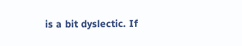is a bit dyslectic. If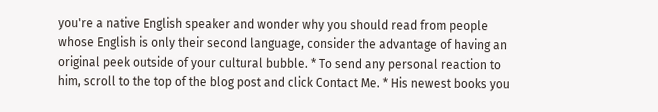you're a native English speaker and wonder why you should read from people whose English is only their second language, consider the advantage of having an original peek outside of your cultural bubble. * To send any personal reaction to him, scroll to the top of the blog post and click Contact Me. * His newest books you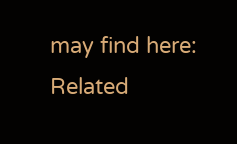may find here:
Related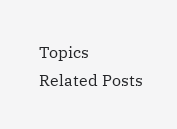Topics
Related Posts